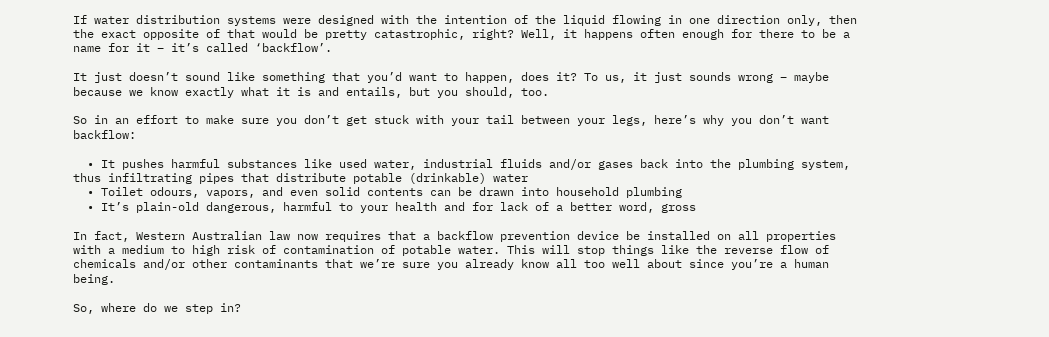If water distribution systems were designed with the intention of the liquid flowing in one direction only, then the exact opposite of that would be pretty catastrophic, right? Well, it happens often enough for there to be a name for it – it’s called ‘backflow’.

It just doesn’t sound like something that you’d want to happen, does it? To us, it just sounds wrong – maybe because we know exactly what it is and entails, but you should, too.

So in an effort to make sure you don’t get stuck with your tail between your legs, here’s why you don’t want backflow:

  • It pushes harmful substances like used water, industrial fluids and/or gases back into the plumbing system, thus infiltrating pipes that distribute potable (drinkable) water
  • Toilet odours, vapors, and even solid contents can be drawn into household plumbing
  • It’s plain-old dangerous, harmful to your health and for lack of a better word, gross

In fact, Western Australian law now requires that a backflow prevention device be installed on all properties with a medium to high risk of contamination of potable water. This will stop things like the reverse flow of chemicals and/or other contaminants that we’re sure you already know all too well about since you’re a human being.

So, where do we step in?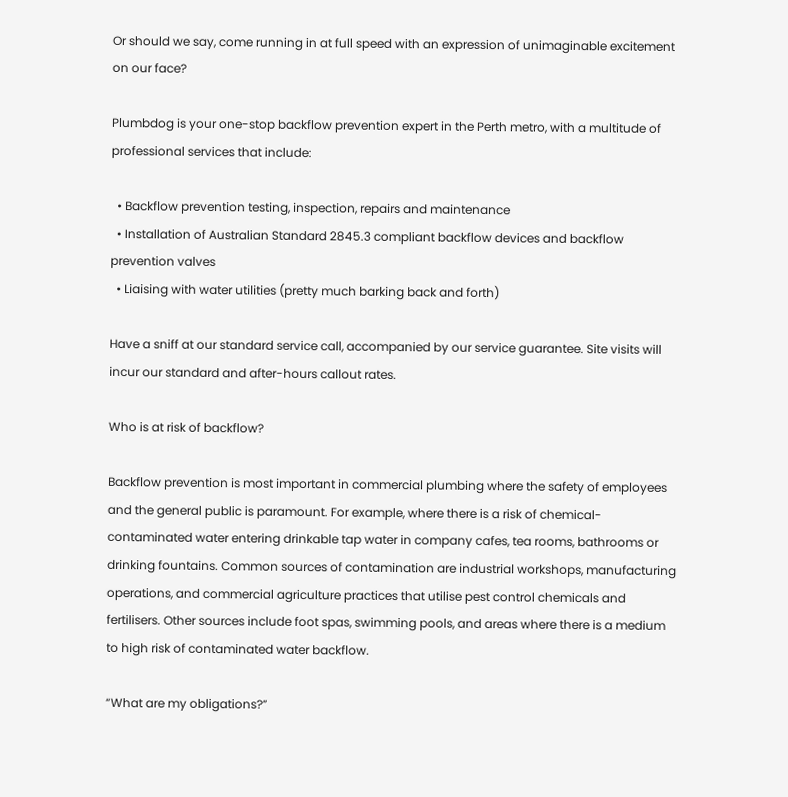Or should we say, come running in at full speed with an expression of unimaginable excitement on our face?

Plumbdog is your one-stop backflow prevention expert in the Perth metro, with a multitude of professional services that include:

  • Backflow prevention testing, inspection, repairs and maintenance
  • Installation of Australian Standard 2845.3 compliant backflow devices and backflow prevention valves
  • Liaising with water utilities (pretty much barking back and forth)

Have a sniff at our standard service call, accompanied by our service guarantee. Site visits will incur our standard and after-hours callout rates.

Who is at risk of backflow?

Backflow prevention is most important in commercial plumbing where the safety of employees and the general public is paramount. For example, where there is a risk of chemical-contaminated water entering drinkable tap water in company cafes, tea rooms, bathrooms or drinking fountains. Common sources of contamination are industrial workshops, manufacturing operations, and commercial agriculture practices that utilise pest control chemicals and fertilisers. Other sources include foot spas, swimming pools, and areas where there is a medium to high risk of contaminated water backflow.

“What are my obligations?”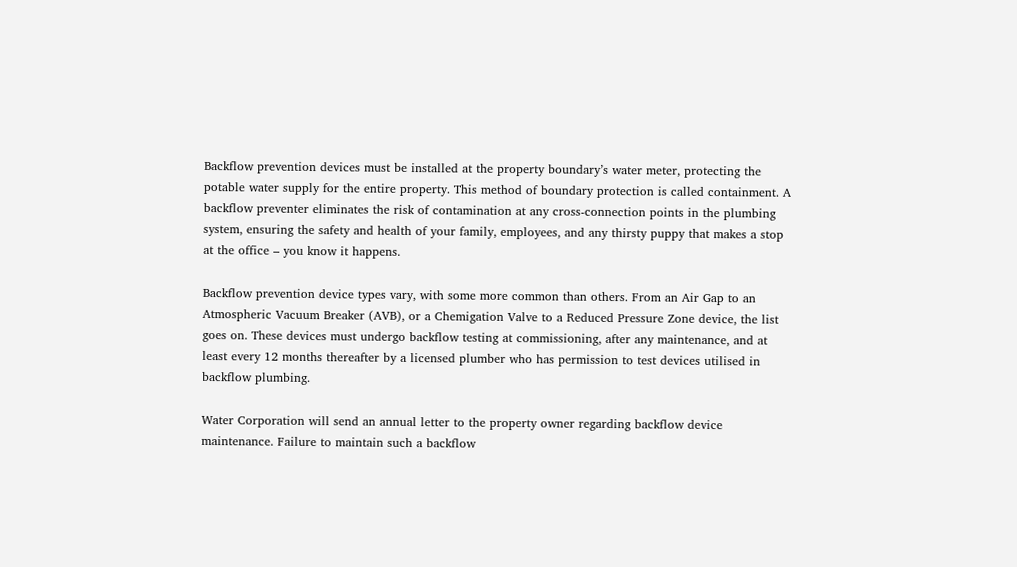Backflow prevention devices must be installed at the property boundary’s water meter, protecting the potable water supply for the entire property. This method of boundary protection is called containment. A backflow preventer eliminates the risk of contamination at any cross-connection points in the plumbing system, ensuring the safety and health of your family, employees, and any thirsty puppy that makes a stop at the office – you know it happens.

Backflow prevention device types vary, with some more common than others. From an Air Gap to an Atmospheric Vacuum Breaker (AVB), or a Chemigation Valve to a Reduced Pressure Zone device, the list goes on. These devices must undergo backflow testing at commissioning, after any maintenance, and at least every 12 months thereafter by a licensed plumber who has permission to test devices utilised in backflow plumbing.

Water Corporation will send an annual letter to the property owner regarding backflow device maintenance. Failure to maintain such a backflow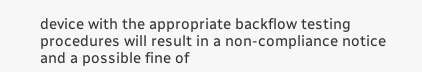device with the appropriate backflow testing procedures will result in a non-compliance notice and a possible fine of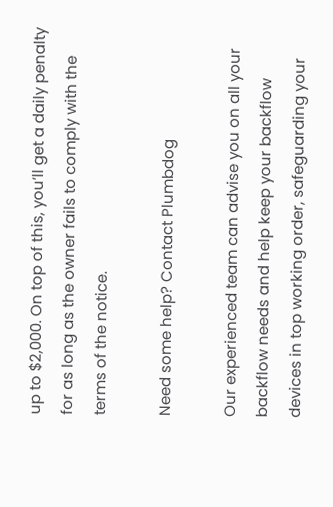up to $2,000. On top of this, you’ll get a daily penalty for as long as the owner fails to comply with the terms of the notice.

Need some help? Contact Plumbdog

Our experienced team can advise you on all your backflow needs and help keep your backflow devices in top working order, safeguarding your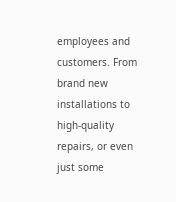employees and customers. From brand new installations to high-quality repairs, or even just some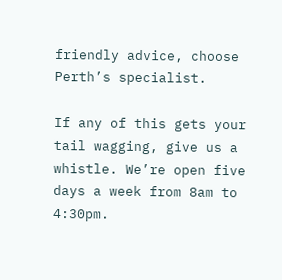friendly advice, choose Perth’s specialist.

If any of this gets your tail wagging, give us a whistle. We’re open five days a week from 8am to 4:30pm.